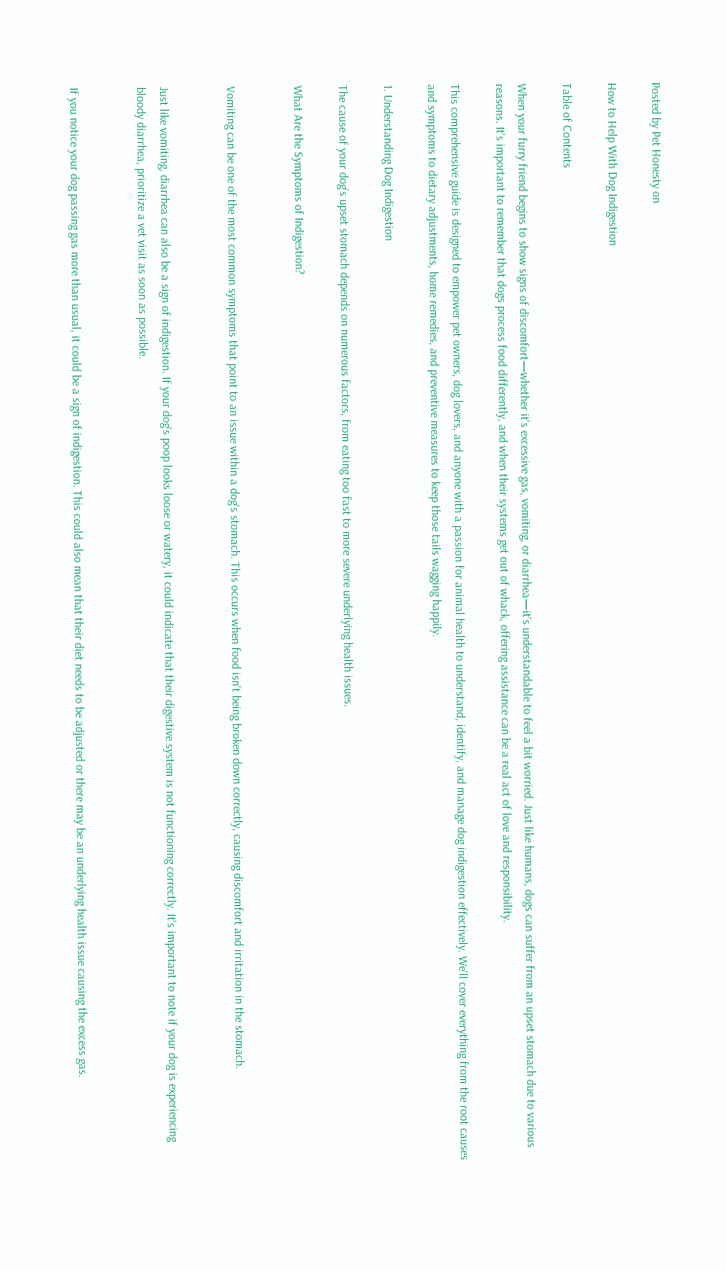Posted by Pet Honesty on

How to Help With Dog Indigestion

Table of Contents

When your furry friend begins to show signs of discomfort—whether it's excessive gas, vomiting, or diarrhea—it's understandable to feel a bit worried. Just like humans, dogs can suffer from an upset stomach due to various reasons. It's important to remember that dogs process food differently, and when their systems get out of whack, offering assistance can be a real act of love and responsibility.

This comprehensive guide is designed to empower pet owners, dog lovers, and anyone with a passion for animal health to understand, identify, and manage dog indigestion effectively. We'll cover everything from the root causes and symptoms to dietary adjustments, home remedies, and preventive measures to keep those tails wagging happily.

1. Understanding Dog Indigestion

The cause of your dog's upset stomach depends on numerous factors, from eating too fast to more severe underlying health issues.

What Are the Symptoms of Indigestion?


Vomiting can be one of the most common symptoms that point to an issue within a dog's stomach. This occurs when food isn't being broken down correctly, causing discomfort and irritation in the stomach.


Just like vomiting, diarrhea can also be a sign of indigestion. If your dog's poop looks loose or watery, it could indicate that their digestive system is not functioning correctly. It's important to note if your dog is experiencing bloody diarrhea, prioritize a vet visit as soon as possible.


If you notice your dog passing gas more than usual, it could be a sign of indigestion. This could also mean that their diet needs to be adjusted or there may be an underlying health issue causing the excess gas.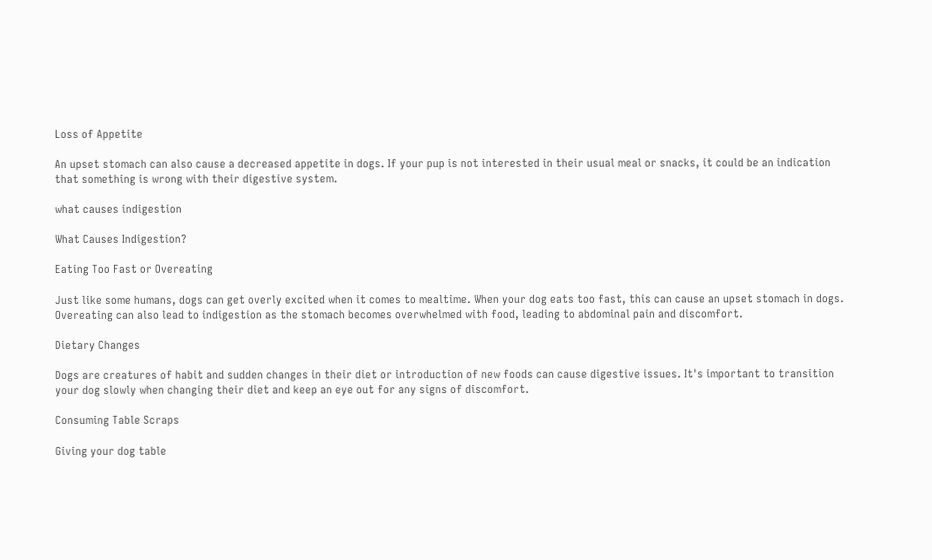Loss of Appetite

An upset stomach can also cause a decreased appetite in dogs. If your pup is not interested in their usual meal or snacks, it could be an indication that something is wrong with their digestive system.

what causes indigestion

What Causes Indigestion?

Eating Too Fast or Overeating

Just like some humans, dogs can get overly excited when it comes to mealtime. When your dog eats too fast, this can cause an upset stomach in dogs. Overeating can also lead to indigestion as the stomach becomes overwhelmed with food, leading to abdominal pain and discomfort.

Dietary Changes

Dogs are creatures of habit and sudden changes in their diet or introduction of new foods can cause digestive issues. It's important to transition your dog slowly when changing their diet and keep an eye out for any signs of discomfort.

Consuming Table Scraps

Giving your dog table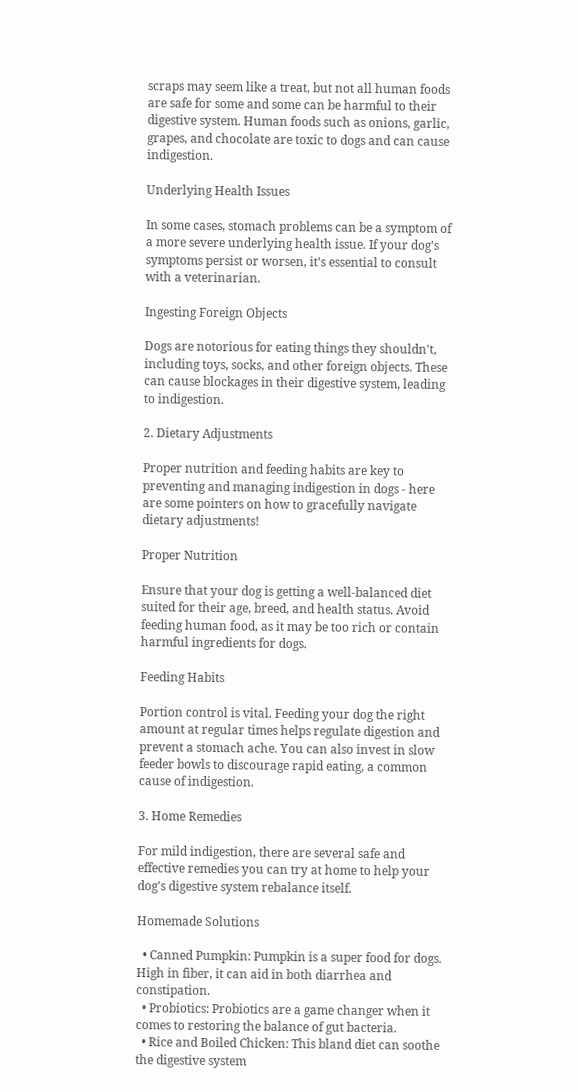scraps may seem like a treat, but not all human foods are safe for some and some can be harmful to their digestive system. Human foods such as onions, garlic, grapes, and chocolate are toxic to dogs and can cause indigestion.

Underlying Health Issues

In some cases, stomach problems can be a symptom of a more severe underlying health issue. If your dog's symptoms persist or worsen, it's essential to consult with a veterinarian.

Ingesting Foreign Objects

Dogs are notorious for eating things they shouldn't, including toys, socks, and other foreign objects. These can cause blockages in their digestive system, leading to indigestion.

2. Dietary Adjustments

Proper nutrition and feeding habits are key to preventing and managing indigestion in dogs - here are some pointers on how to gracefully navigate dietary adjustments!

Proper Nutrition

Ensure that your dog is getting a well-balanced diet suited for their age, breed, and health status. Avoid feeding human food, as it may be too rich or contain harmful ingredients for dogs.

Feeding Habits

Portion control is vital. Feeding your dog the right amount at regular times helps regulate digestion and prevent a stomach ache. You can also invest in slow feeder bowls to discourage rapid eating, a common cause of indigestion.

3. Home Remedies

For mild indigestion, there are several safe and effective remedies you can try at home to help your dog's digestive system rebalance itself.

Homemade Solutions

  • Canned Pumpkin: Pumpkin is a super food for dogs. High in fiber, it can aid in both diarrhea and constipation.
  • Probiotics: Probiotics are a game changer when it comes to restoring the balance of gut bacteria.
  • Rice and Boiled Chicken: This bland diet can soothe the digestive system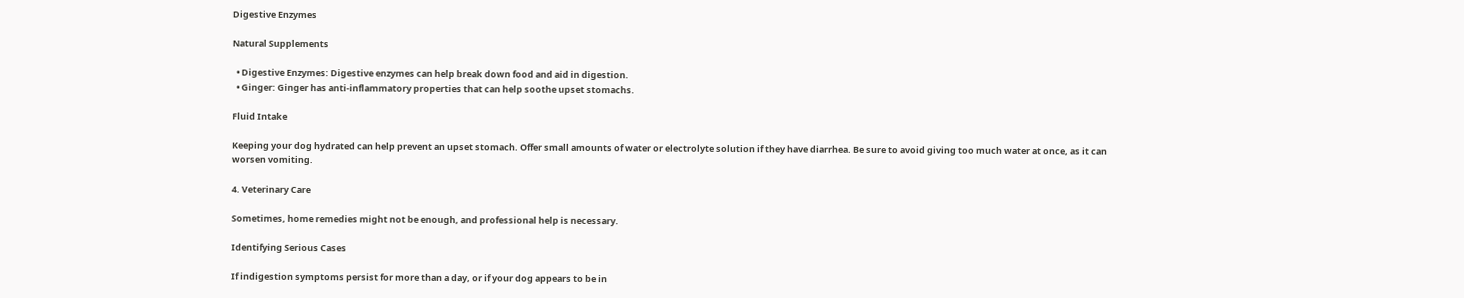Digestive Enzymes

Natural Supplements

  • Digestive Enzymes: Digestive enzymes can help break down food and aid in digestion.
  • Ginger: Ginger has anti-inflammatory properties that can help soothe upset stomachs.

Fluid Intake

Keeping your dog hydrated can help prevent an upset stomach. Offer small amounts of water or electrolyte solution if they have diarrhea. Be sure to avoid giving too much water at once, as it can worsen vomiting.

4. Veterinary Care

Sometimes, home remedies might not be enough, and professional help is necessary.

Identifying Serious Cases

If indigestion symptoms persist for more than a day, or if your dog appears to be in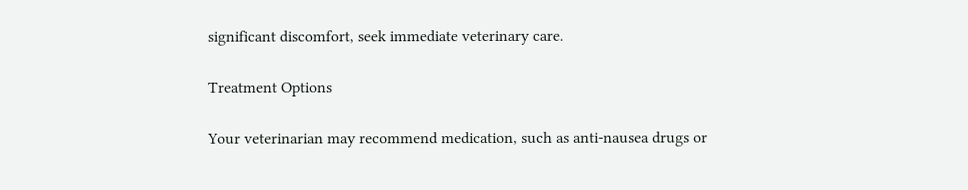significant discomfort, seek immediate veterinary care.

Treatment Options

Your veterinarian may recommend medication, such as anti-nausea drugs or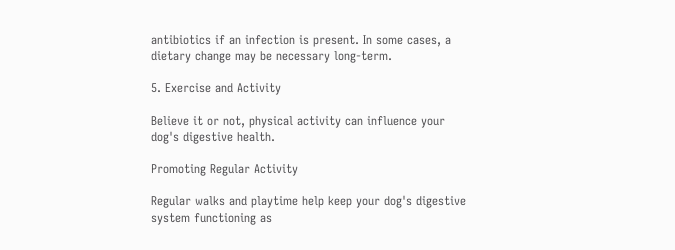antibiotics if an infection is present. In some cases, a dietary change may be necessary long-term.

5. Exercise and Activity

Believe it or not, physical activity can influence your dog's digestive health.

Promoting Regular Activity

Regular walks and playtime help keep your dog's digestive system functioning as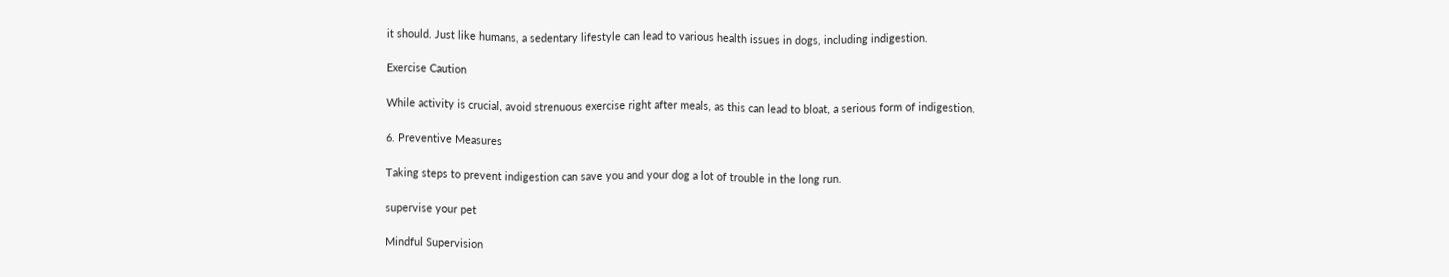it should. Just like humans, a sedentary lifestyle can lead to various health issues in dogs, including indigestion.

Exercise Caution

While activity is crucial, avoid strenuous exercise right after meals, as this can lead to bloat, a serious form of indigestion.

6. Preventive Measures

Taking steps to prevent indigestion can save you and your dog a lot of trouble in the long run.

supervise your pet

Mindful Supervision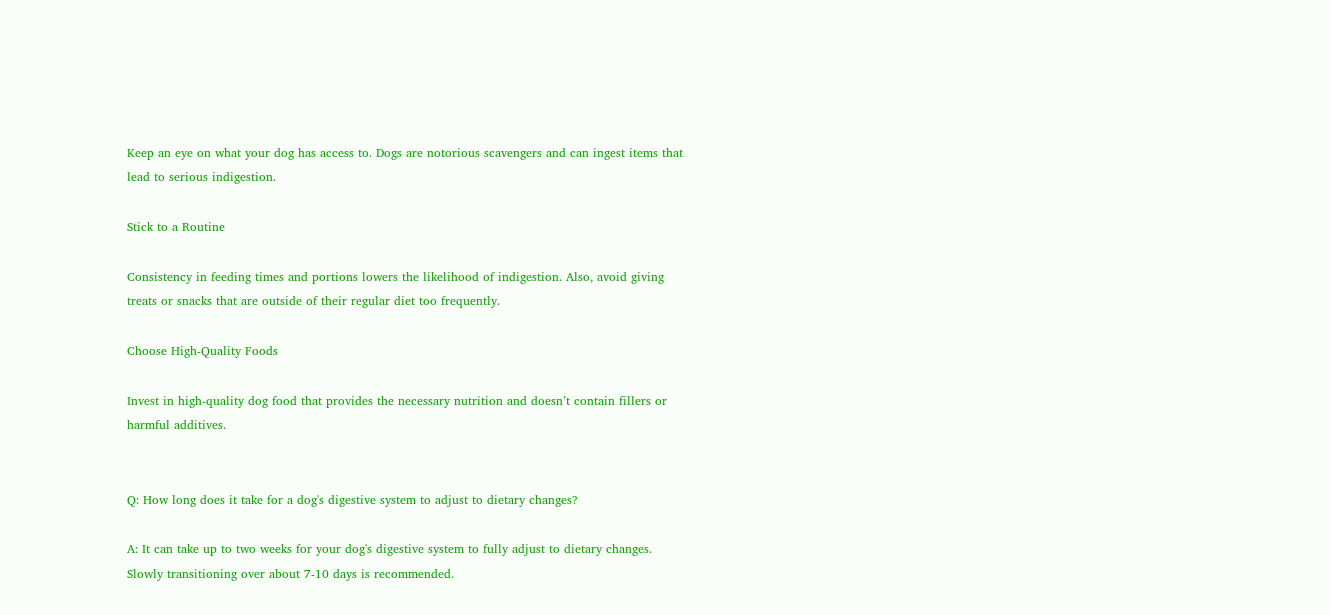Keep an eye on what your dog has access to. Dogs are notorious scavengers and can ingest items that lead to serious indigestion.

Stick to a Routine

Consistency in feeding times and portions lowers the likelihood of indigestion. Also, avoid giving treats or snacks that are outside of their regular diet too frequently.

Choose High-Quality Foods

Invest in high-quality dog food that provides the necessary nutrition and doesn’t contain fillers or harmful additives.


Q: How long does it take for a dog's digestive system to adjust to dietary changes?

A: It can take up to two weeks for your dog's digestive system to fully adjust to dietary changes. Slowly transitioning over about 7-10 days is recommended.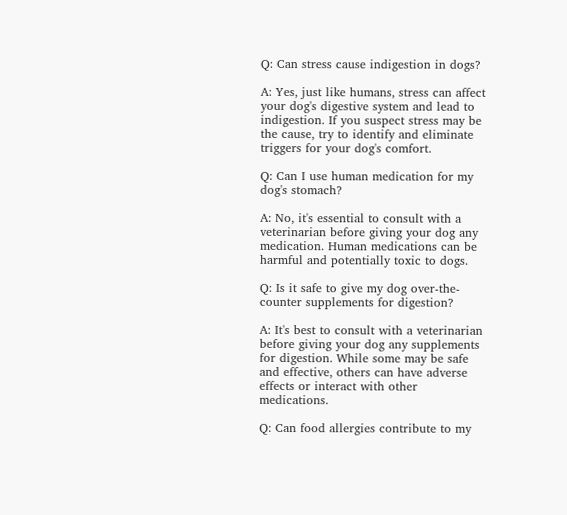Q: Can stress cause indigestion in dogs?

A: Yes, just like humans, stress can affect your dog's digestive system and lead to indigestion. If you suspect stress may be the cause, try to identify and eliminate triggers for your dog's comfort.

Q: Can I use human medication for my dog's stomach?

A: No, it's essential to consult with a veterinarian before giving your dog any medication. Human medications can be harmful and potentially toxic to dogs.

Q: Is it safe to give my dog over-the-counter supplements for digestion?

A: It's best to consult with a veterinarian before giving your dog any supplements for digestion. While some may be safe and effective, others can have adverse effects or interact with other medications.

Q: Can food allergies contribute to my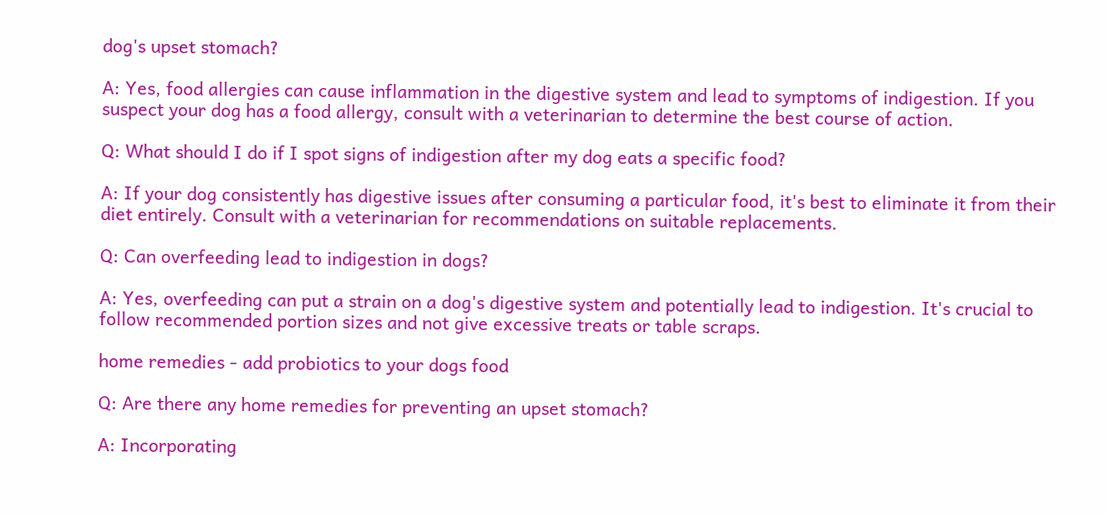dog's upset stomach?

A: Yes, food allergies can cause inflammation in the digestive system and lead to symptoms of indigestion. If you suspect your dog has a food allergy, consult with a veterinarian to determine the best course of action.

Q: What should I do if I spot signs of indigestion after my dog eats a specific food?

A: If your dog consistently has digestive issues after consuming a particular food, it's best to eliminate it from their diet entirely. Consult with a veterinarian for recommendations on suitable replacements.

Q: Can overfeeding lead to indigestion in dogs?

A: Yes, overfeeding can put a strain on a dog's digestive system and potentially lead to indigestion. It's crucial to follow recommended portion sizes and not give excessive treats or table scraps.

home remedies - add probiotics to your dogs food

Q: Are there any home remedies for preventing an upset stomach?

A: Incorporating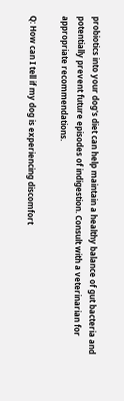probiotics into your dog's diet can help maintain a healthy balance of gut bacteria and potentially prevent future episodes of indigestion. Consult with a veterinarian for appropriate recommendations.

Q: How can I tell if my dog is experiencing discomfort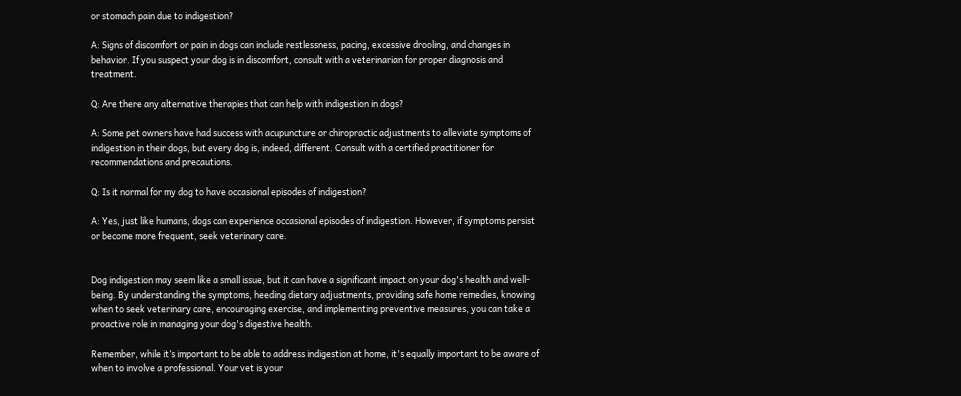or stomach pain due to indigestion?

A: Signs of discomfort or pain in dogs can include restlessness, pacing, excessive drooling, and changes in behavior. If you suspect your dog is in discomfort, consult with a veterinarian for proper diagnosis and treatment.

Q: Are there any alternative therapies that can help with indigestion in dogs?

A: Some pet owners have had success with acupuncture or chiropractic adjustments to alleviate symptoms of indigestion in their dogs, but every dog is, indeed, different. Consult with a certified practitioner for recommendations and precautions.

Q: Is it normal for my dog to have occasional episodes of indigestion?

A: Yes, just like humans, dogs can experience occasional episodes of indigestion. However, if symptoms persist or become more frequent, seek veterinary care.


Dog indigestion may seem like a small issue, but it can have a significant impact on your dog's health and well-being. By understanding the symptoms, heeding dietary adjustments, providing safe home remedies, knowing when to seek veterinary care, encouraging exercise, and implementing preventive measures, you can take a proactive role in managing your dog's digestive health.

Remember, while it’s important to be able to address indigestion at home, it's equally important to be aware of when to involve a professional. Your vet is your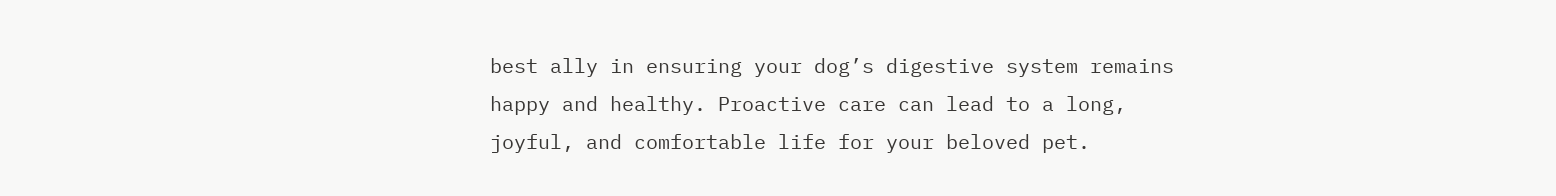best ally in ensuring your dog’s digestive system remains happy and healthy. Proactive care can lead to a long, joyful, and comfortable life for your beloved pet.